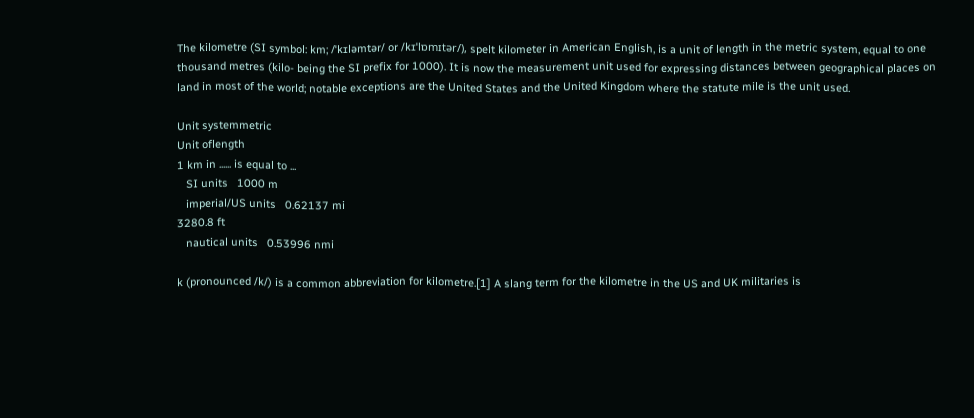The kilometre (SI symbol: km; /ˈkɪləmtər/ or /kɪˈlɒmɪtər/), spelt kilometer in American English, is a unit of length in the metric system, equal to one thousand metres (kilo- being the SI prefix for 1000). It is now the measurement unit used for expressing distances between geographical places on land in most of the world; notable exceptions are the United States and the United Kingdom where the statute mile is the unit used.

Unit systemmetric
Unit oflength
1 km in ...... is equal to ...
   SI units   1000 m
   imperial/US units   0.62137 mi
3280.8 ft
   nautical units   0.53996 nmi

k (pronounced /k/) is a common abbreviation for kilometre.[1] A slang term for the kilometre in the US and UK militaries is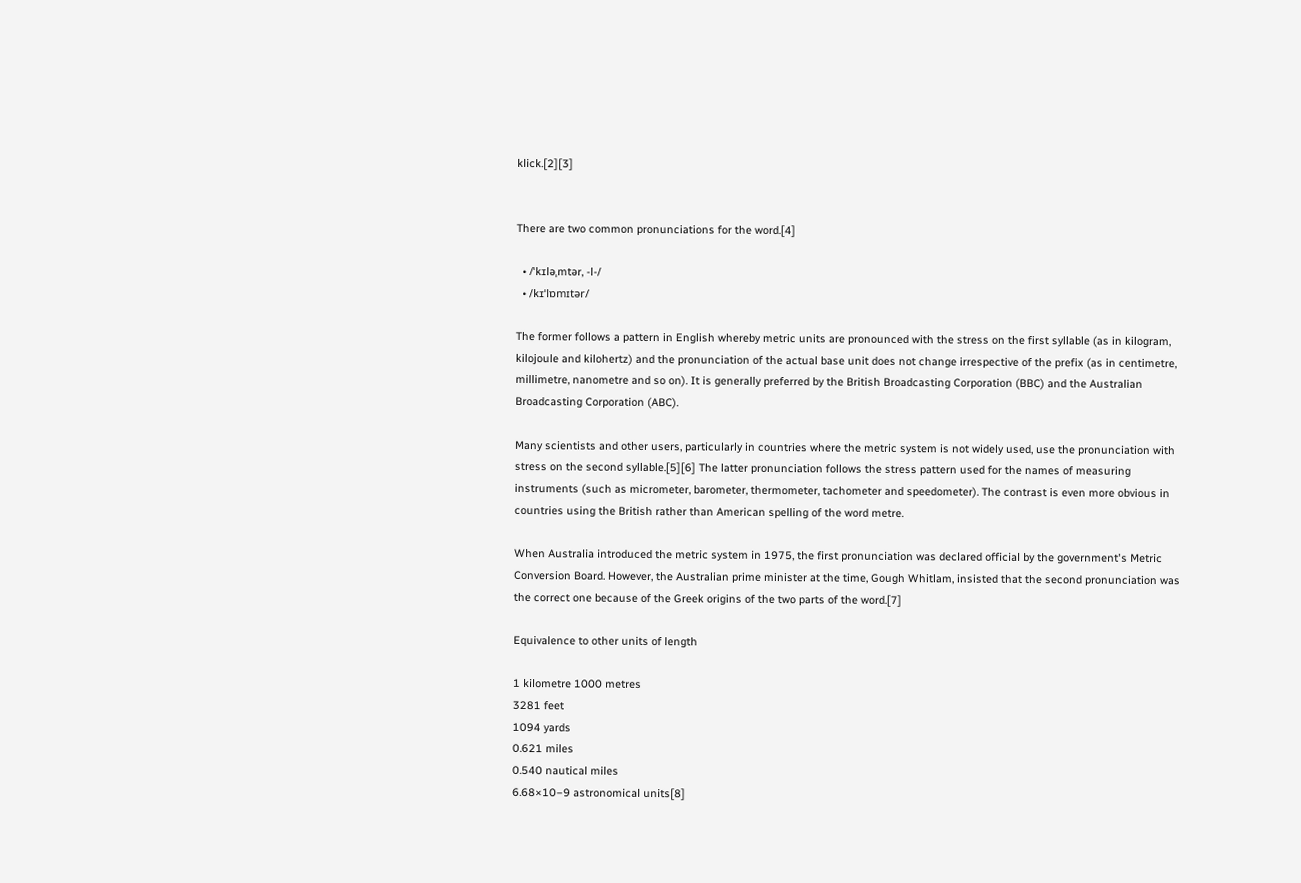klick.[2][3]


There are two common pronunciations for the word.[4]

  • /ˈkɪləˌmtər, -l-/
  • /kɪˈlɒmɪtər/

The former follows a pattern in English whereby metric units are pronounced with the stress on the first syllable (as in kilogram, kilojoule and kilohertz) and the pronunciation of the actual base unit does not change irrespective of the prefix (as in centimetre, millimetre, nanometre and so on). It is generally preferred by the British Broadcasting Corporation (BBC) and the Australian Broadcasting Corporation (ABC).

Many scientists and other users, particularly in countries where the metric system is not widely used, use the pronunciation with stress on the second syllable.[5][6] The latter pronunciation follows the stress pattern used for the names of measuring instruments (such as micrometer, barometer, thermometer, tachometer and speedometer). The contrast is even more obvious in countries using the British rather than American spelling of the word metre.

When Australia introduced the metric system in 1975, the first pronunciation was declared official by the government's Metric Conversion Board. However, the Australian prime minister at the time, Gough Whitlam, insisted that the second pronunciation was the correct one because of the Greek origins of the two parts of the word.[7]

Equivalence to other units of length

1 kilometre 1000 metres
3281 feet
1094 yards
0.621 miles
0.540 nautical miles
6.68×10−9 astronomical units[8]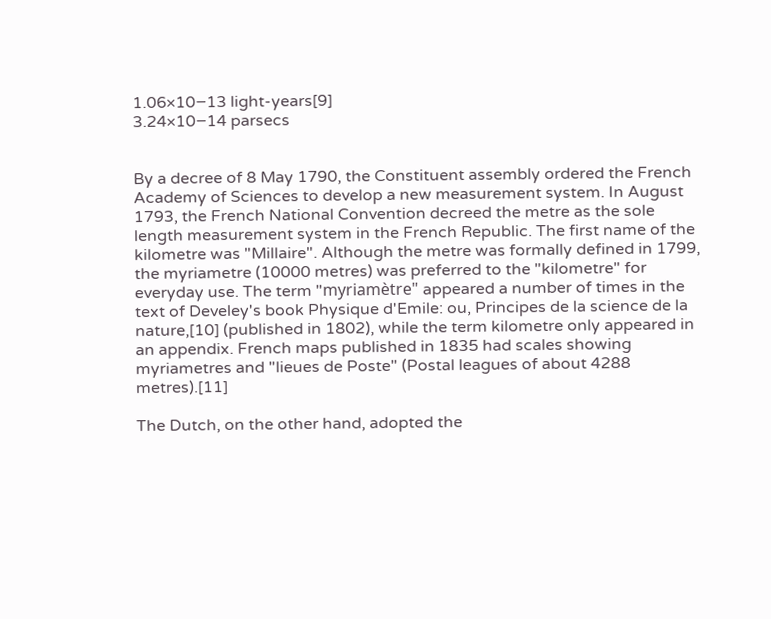1.06×10−13 light-years[9]
3.24×10−14 parsecs


By a decree of 8 May 1790, the Constituent assembly ordered the French Academy of Sciences to develop a new measurement system. In August 1793, the French National Convention decreed the metre as the sole length measurement system in the French Republic. The first name of the kilometre was "Millaire". Although the metre was formally defined in 1799, the myriametre (10000 metres) was preferred to the "kilometre" for everyday use. The term "myriamètre" appeared a number of times in the text of Develey's book Physique d'Emile: ou, Principes de la science de la nature,[10] (published in 1802), while the term kilometre only appeared in an appendix. French maps published in 1835 had scales showing myriametres and "lieues de Poste" (Postal leagues of about 4288 metres).[11]

The Dutch, on the other hand, adopted the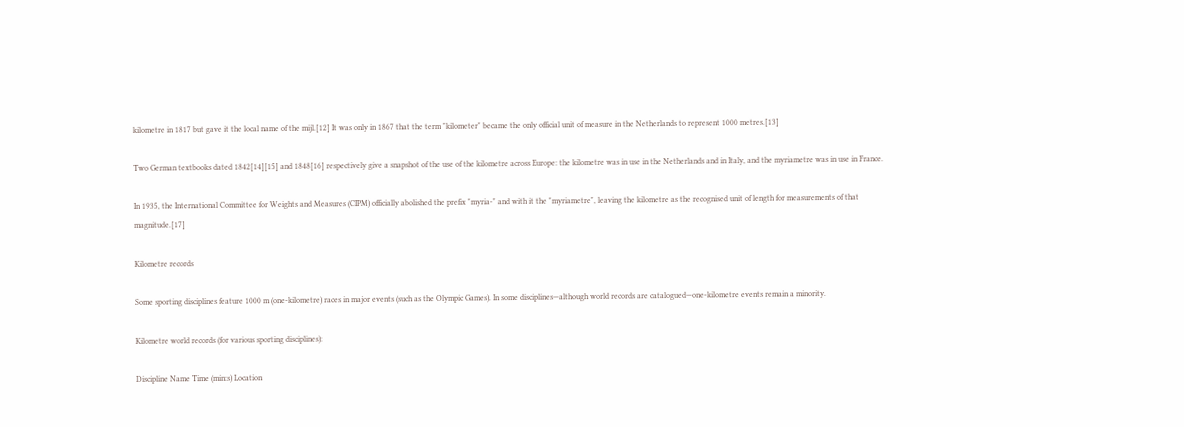kilometre in 1817 but gave it the local name of the mijl.[12] It was only in 1867 that the term "kilometer" became the only official unit of measure in the Netherlands to represent 1000 metres.[13]

Two German textbooks dated 1842[14][15] and 1848[16] respectively give a snapshot of the use of the kilometre across Europe: the kilometre was in use in the Netherlands and in Italy, and the myriametre was in use in France.

In 1935, the International Committee for Weights and Measures (CIPM) officially abolished the prefix "myria-" and with it the "myriametre", leaving the kilometre as the recognised unit of length for measurements of that magnitude.[17]

Kilometre records

Some sporting disciplines feature 1000 m (one-kilometre) races in major events (such as the Olympic Games). In some disciplines—although world records are catalogued—one-kilometre events remain a minority.

Kilometre world records (for various sporting disciplines):

Discipline Name Time (min:s) Location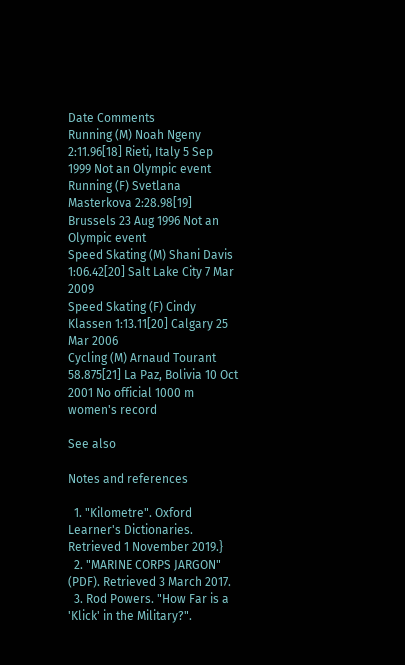Date Comments
Running (M) Noah Ngeny 2:11.96[18] Rieti, Italy 5 Sep 1999 Not an Olympic event
Running (F) Svetlana Masterkova 2:28.98[19] Brussels 23 Aug 1996 Not an Olympic event
Speed Skating (M) Shani Davis 1:06.42[20] Salt Lake City 7 Mar 2009
Speed Skating (F) Cindy Klassen 1:13.11[20] Calgary 25 Mar 2006
Cycling (M) Arnaud Tourant 58.875[21] La Paz, Bolivia 10 Oct 2001 No official 1000 m women's record

See also

Notes and references

  1. "Kilometre". Oxford Learner's Dictionaries. Retrieved 1 November 2019.}
  2. "MARINE CORPS JARGON" (PDF). Retrieved 3 March 2017.
  3. Rod Powers. "How Far is a 'Klick' in the Military?".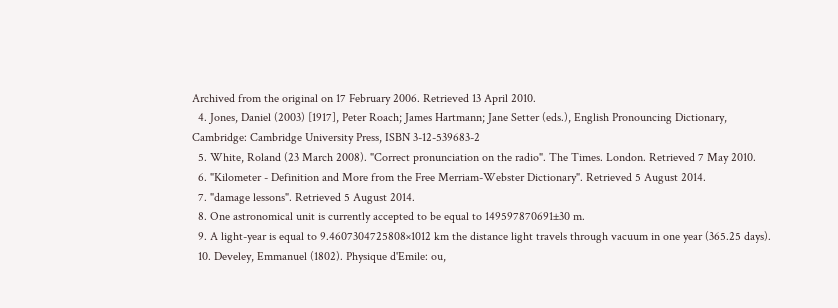Archived from the original on 17 February 2006. Retrieved 13 April 2010.
  4. Jones, Daniel (2003) [1917], Peter Roach; James Hartmann; Jane Setter (eds.), English Pronouncing Dictionary, Cambridge: Cambridge University Press, ISBN 3-12-539683-2
  5. White, Roland (23 March 2008). "Correct pronunciation on the radio". The Times. London. Retrieved 7 May 2010.
  6. "Kilometer - Definition and More from the Free Merriam-Webster Dictionary". Retrieved 5 August 2014.
  7. "damage lessons". Retrieved 5 August 2014.
  8. One astronomical unit is currently accepted to be equal to 149597870691±30 m.
  9. A light-year is equal to 9.4607304725808×1012 km the distance light travels through vacuum in one year (365.25 days).
  10. Develey, Emmanuel (1802). Physique d'Emile: ou,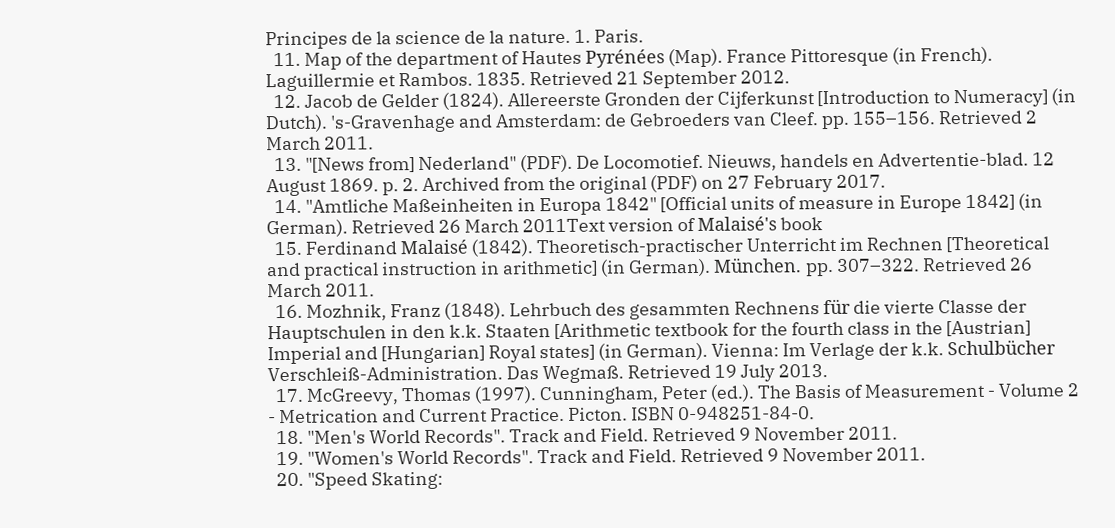Principes de la science de la nature. 1. Paris.
  11. Map of the department of Hautes Pyrénées (Map). France Pittoresque (in French). Laguillermie et Rambos. 1835. Retrieved 21 September 2012.
  12. Jacob de Gelder (1824). Allereerste Gronden der Cijferkunst [Introduction to Numeracy] (in Dutch). 's-Gravenhage and Amsterdam: de Gebroeders van Cleef. pp. 155–156. Retrieved 2 March 2011.
  13. "[News from] Nederland" (PDF). De Locomotief. Nieuws, handels en Advertentie-blad. 12 August 1869. p. 2. Archived from the original (PDF) on 27 February 2017.
  14. "Amtliche Maßeinheiten in Europa 1842" [Official units of measure in Europe 1842] (in German). Retrieved 26 March 2011Text version of Malaisé's book
  15. Ferdinand Malaisé (1842). Theoretisch-practischer Unterricht im Rechnen [Theoretical and practical instruction in arithmetic] (in German). München. pp. 307–322. Retrieved 26 March 2011.
  16. Mozhnik, Franz (1848). Lehrbuch des gesammten Rechnens für die vierte Classe der Hauptschulen in den k.k. Staaten [Arithmetic textbook for the fourth class in the [Austrian] Imperial and [Hungarian] Royal states] (in German). Vienna: Im Verlage der k.k. Schulbücher Verschleiß-Administration. Das Wegmaß. Retrieved 19 July 2013.
  17. McGreevy, Thomas (1997). Cunningham, Peter (ed.). The Basis of Measurement - Volume 2 - Metrication and Current Practice. Picton. ISBN 0-948251-84-0.
  18. "Men's World Records". Track and Field. Retrieved 9 November 2011.
  19. "Women's World Records". Track and Field. Retrieved 9 November 2011.
  20. "Speed Skating: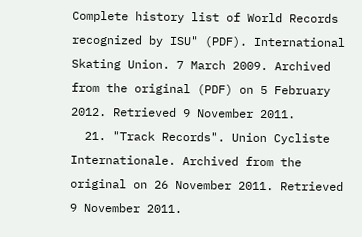Complete history list of World Records recognized by ISU" (PDF). International Skating Union. 7 March 2009. Archived from the original (PDF) on 5 February 2012. Retrieved 9 November 2011.
  21. "Track Records". Union Cycliste Internationale. Archived from the original on 26 November 2011. Retrieved 9 November 2011.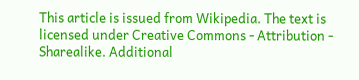This article is issued from Wikipedia. The text is licensed under Creative Commons - Attribution - Sharealike. Additional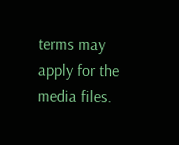terms may apply for the media files.